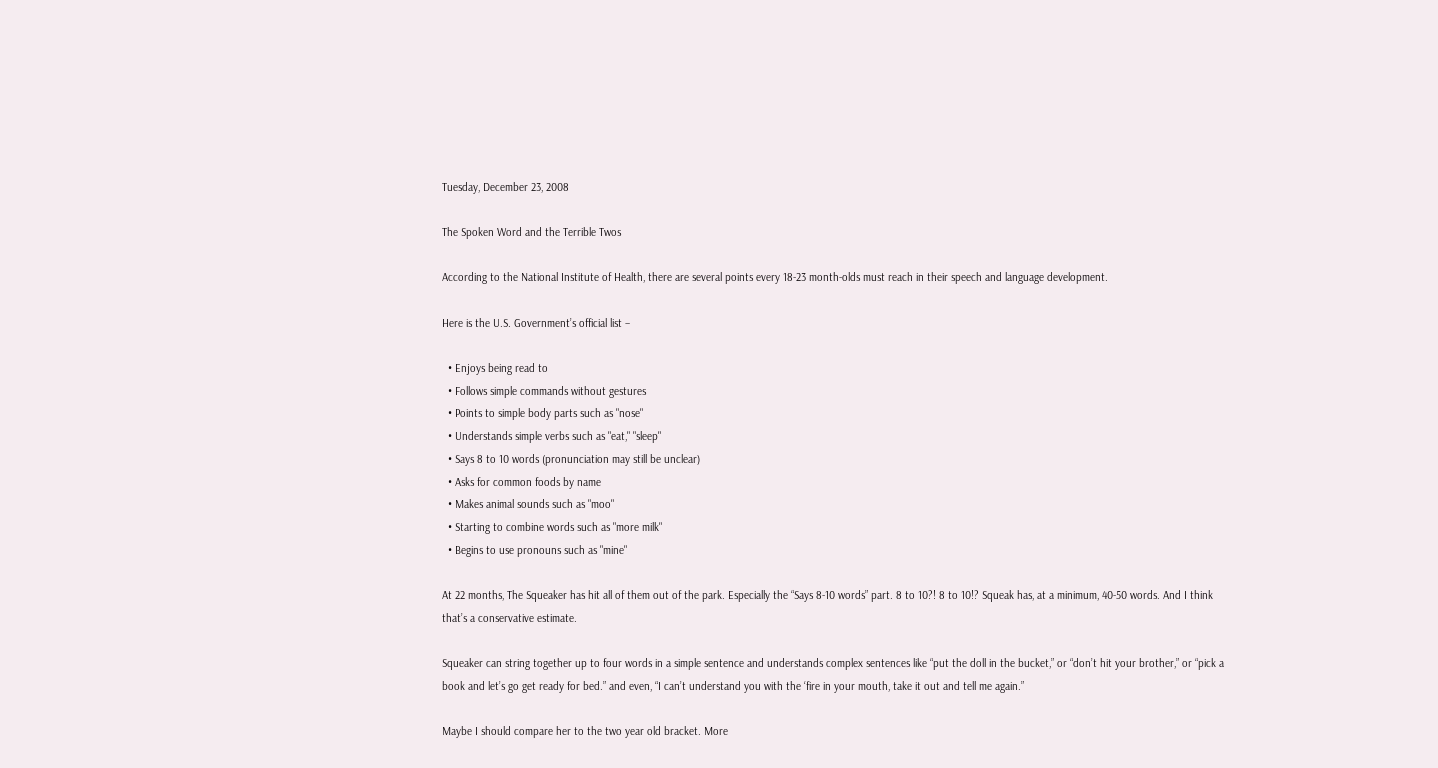Tuesday, December 23, 2008

The Spoken Word and the Terrible Twos

According to the National Institute of Health, there are several points every 18-23 month-olds must reach in their speech and language development.

Here is the U.S. Government’s official list –

  • Enjoys being read to
  • Follows simple commands without gestures
  • Points to simple body parts such as "nose"
  • Understands simple verbs such as "eat," "sleep"
  • Says 8 to 10 words (pronunciation may still be unclear)
  • Asks for common foods by name
  • Makes animal sounds such as "moo"
  • Starting to combine words such as "more milk"
  • Begins to use pronouns such as "mine"

At 22 months, The Squeaker has hit all of them out of the park. Especially the “Says 8-10 words” part. 8 to 10?! 8 to 10!? Squeak has, at a minimum, 40-50 words. And I think that’s a conservative estimate.

Squeaker can string together up to four words in a simple sentence and understands complex sentences like “put the doll in the bucket,” or “don’t hit your brother,” or “pick a book and let’s go get ready for bed.” and even, “I can’t understand you with the ‘fire in your mouth, take it out and tell me again.”

Maybe I should compare her to the two year old bracket. More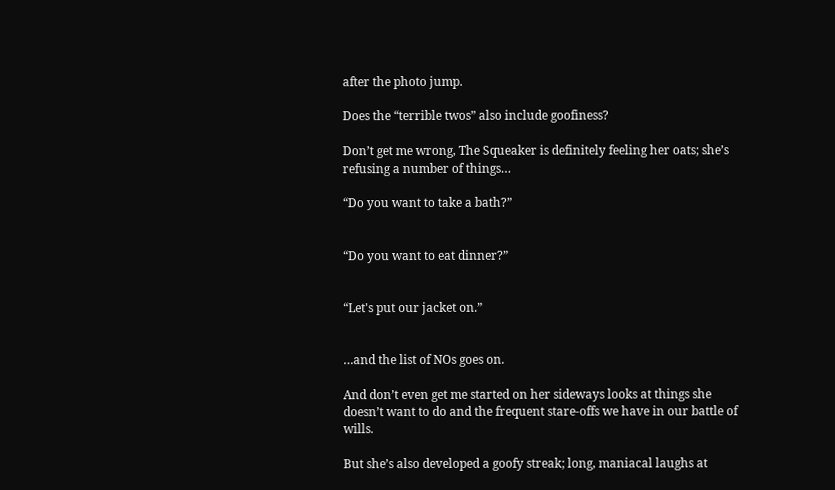after the photo jump.

Does the “terrible twos” also include goofiness?

Don’t get me wrong, The Squeaker is definitely feeling her oats; she’s refusing a number of things…

“Do you want to take a bath?”


“Do you want to eat dinner?”


“Let's put our jacket on.”


…and the list of NOs goes on.

And don’t even get me started on her sideways looks at things she doesn’t want to do and the frequent stare-offs we have in our battle of wills.

But she’s also developed a goofy streak; long, maniacal laughs at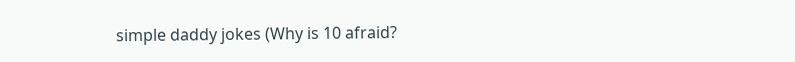simple daddy jokes (Why is 10 afraid?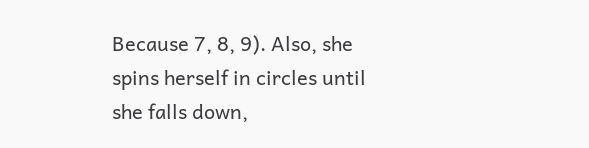Because 7, 8, 9). Also, she spins herself in circles until she falls down,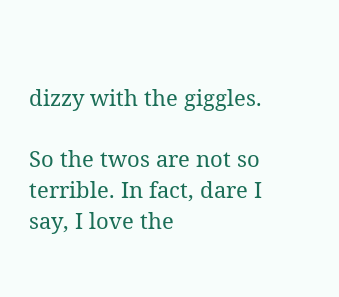dizzy with the giggles.

So the twos are not so terrible. In fact, dare I say, I love the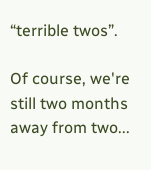“terrible twos”.

Of course, we're still two months away from two...